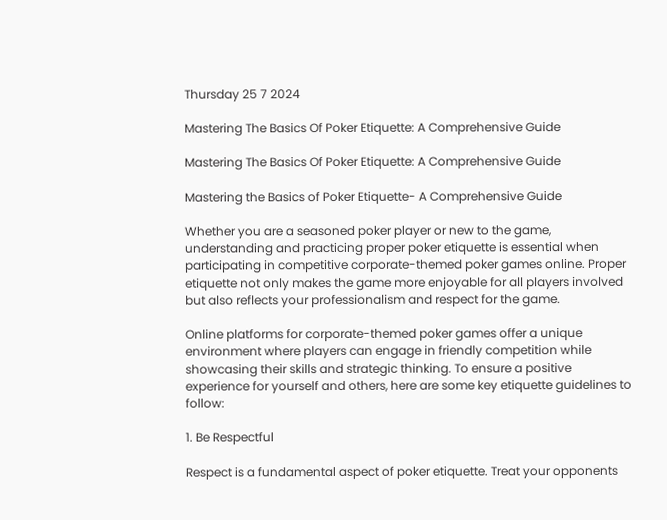Thursday 25 7 2024

Mastering The Basics Of Poker Etiquette: A Comprehensive Guide

Mastering The Basics Of Poker Etiquette: A Comprehensive Guide

Mastering the Basics of Poker Etiquette- A Comprehensive Guide

Whether you are a seasoned poker player or new to the game, understanding and practicing proper poker etiquette is essential when participating in competitive corporate-themed poker games online. Proper etiquette not only makes the game more enjoyable for all players involved but also reflects your professionalism and respect for the game.

Online platforms for corporate-themed poker games offer a unique environment where players can engage in friendly competition while showcasing their skills and strategic thinking. To ensure a positive experience for yourself and others, here are some key etiquette guidelines to follow:

1. Be Respectful

Respect is a fundamental aspect of poker etiquette. Treat your opponents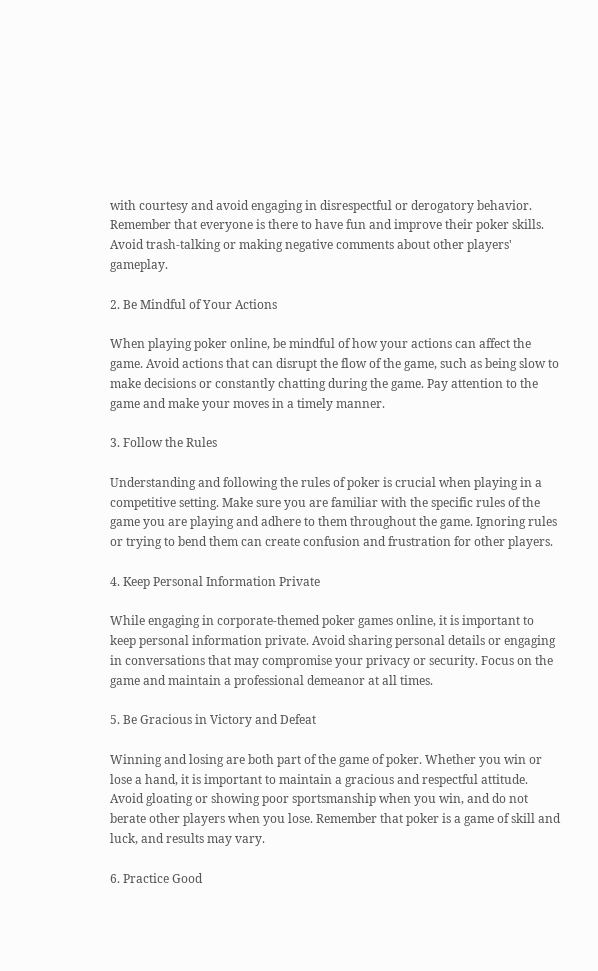with courtesy and avoid engaging in disrespectful or derogatory behavior. Remember that everyone is there to have fun and improve their poker skills. Avoid trash-talking or making negative comments about other players' gameplay.

2. Be Mindful of Your Actions

When playing poker online, be mindful of how your actions can affect the game. Avoid actions that can disrupt the flow of the game, such as being slow to make decisions or constantly chatting during the game. Pay attention to the game and make your moves in a timely manner.

3. Follow the Rules

Understanding and following the rules of poker is crucial when playing in a competitive setting. Make sure you are familiar with the specific rules of the game you are playing and adhere to them throughout the game. Ignoring rules or trying to bend them can create confusion and frustration for other players.

4. Keep Personal Information Private

While engaging in corporate-themed poker games online, it is important to keep personal information private. Avoid sharing personal details or engaging in conversations that may compromise your privacy or security. Focus on the game and maintain a professional demeanor at all times.

5. Be Gracious in Victory and Defeat

Winning and losing are both part of the game of poker. Whether you win or lose a hand, it is important to maintain a gracious and respectful attitude. Avoid gloating or showing poor sportsmanship when you win, and do not berate other players when you lose. Remember that poker is a game of skill and luck, and results may vary.

6. Practice Good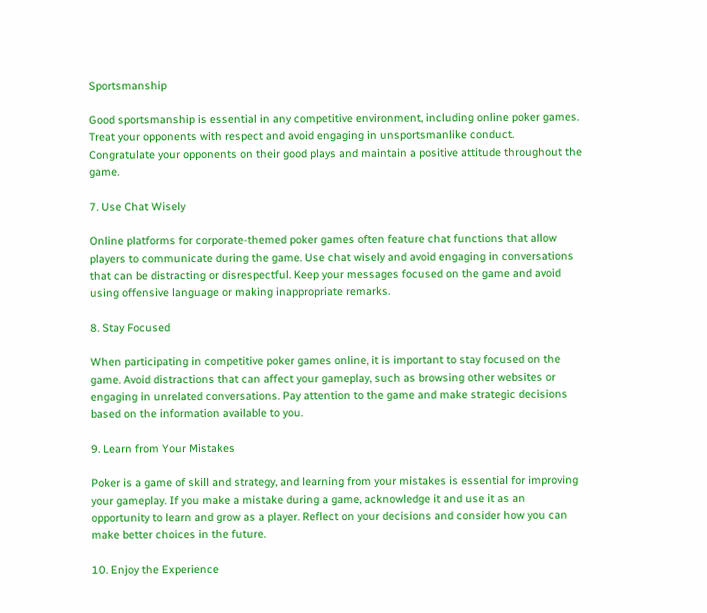Sportsmanship

Good sportsmanship is essential in any competitive environment, including online poker games. Treat your opponents with respect and avoid engaging in unsportsmanlike conduct. Congratulate your opponents on their good plays and maintain a positive attitude throughout the game.

7. Use Chat Wisely

Online platforms for corporate-themed poker games often feature chat functions that allow players to communicate during the game. Use chat wisely and avoid engaging in conversations that can be distracting or disrespectful. Keep your messages focused on the game and avoid using offensive language or making inappropriate remarks.

8. Stay Focused

When participating in competitive poker games online, it is important to stay focused on the game. Avoid distractions that can affect your gameplay, such as browsing other websites or engaging in unrelated conversations. Pay attention to the game and make strategic decisions based on the information available to you.

9. Learn from Your Mistakes

Poker is a game of skill and strategy, and learning from your mistakes is essential for improving your gameplay. If you make a mistake during a game, acknowledge it and use it as an opportunity to learn and grow as a player. Reflect on your decisions and consider how you can make better choices in the future.

10. Enjoy the Experience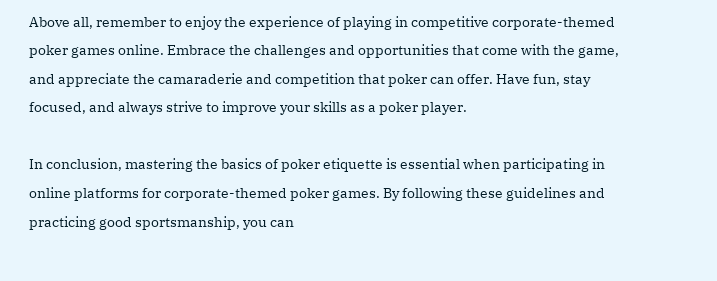Above all, remember to enjoy the experience of playing in competitive corporate-themed poker games online. Embrace the challenges and opportunities that come with the game, and appreciate the camaraderie and competition that poker can offer. Have fun, stay focused, and always strive to improve your skills as a poker player.

In conclusion, mastering the basics of poker etiquette is essential when participating in online platforms for corporate-themed poker games. By following these guidelines and practicing good sportsmanship, you can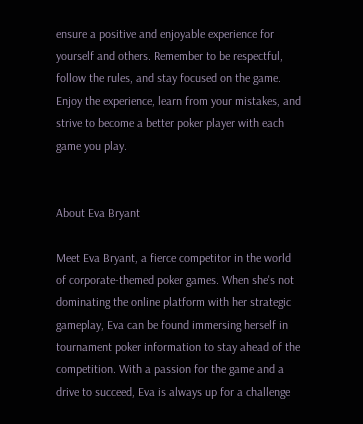ensure a positive and enjoyable experience for yourself and others. Remember to be respectful, follow the rules, and stay focused on the game. Enjoy the experience, learn from your mistakes, and strive to become a better poker player with each game you play.


About Eva Bryant

Meet Eva Bryant, a fierce competitor in the world of corporate-themed poker games. When she's not dominating the online platform with her strategic gameplay, Eva can be found immersing herself in tournament poker information to stay ahead of the competition. With a passion for the game and a drive to succeed, Eva is always up for a challenge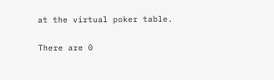at the virtual poker table.

There are 0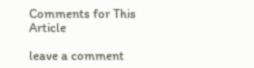Comments for This Article

leave a comment